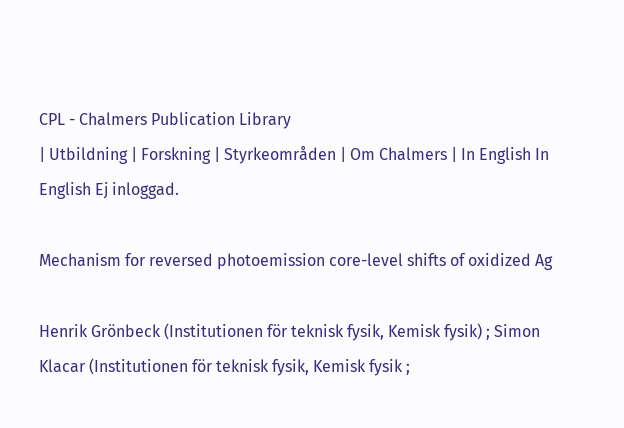CPL - Chalmers Publication Library
| Utbildning | Forskning | Styrkeområden | Om Chalmers | In English In English Ej inloggad.

Mechanism for reversed photoemission core-level shifts of oxidized Ag

Henrik Grönbeck (Institutionen för teknisk fysik, Kemisk fysik) ; Simon Klacar (Institutionen för teknisk fysik, Kemisk fysik ;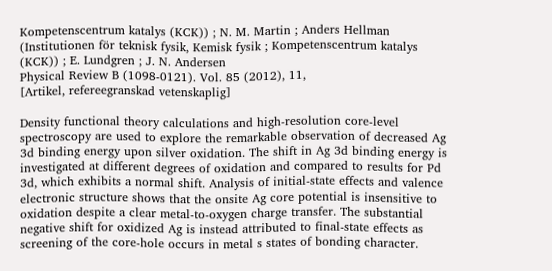Kompetenscentrum katalys (KCK)) ; N. M. Martin ; Anders Hellman (Institutionen för teknisk fysik, Kemisk fysik ; Kompetenscentrum katalys (KCK)) ; E. Lundgren ; J. N. Andersen
Physical Review B (1098-0121). Vol. 85 (2012), 11,
[Artikel, refereegranskad vetenskaplig]

Density functional theory calculations and high-resolution core-level spectroscopy are used to explore the remarkable observation of decreased Ag 3d binding energy upon silver oxidation. The shift in Ag 3d binding energy is investigated at different degrees of oxidation and compared to results for Pd 3d, which exhibits a normal shift. Analysis of initial-state effects and valence electronic structure shows that the onsite Ag core potential is insensitive to oxidation despite a clear metal-to-oxygen charge transfer. The substantial negative shift for oxidized Ag is instead attributed to final-state effects as screening of the core-hole occurs in metal s states of bonding character.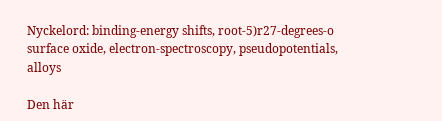Nyckelord: binding-energy shifts, root-5)r27-degrees-o surface oxide, electron-spectroscopy, pseudopotentials, alloys

Den här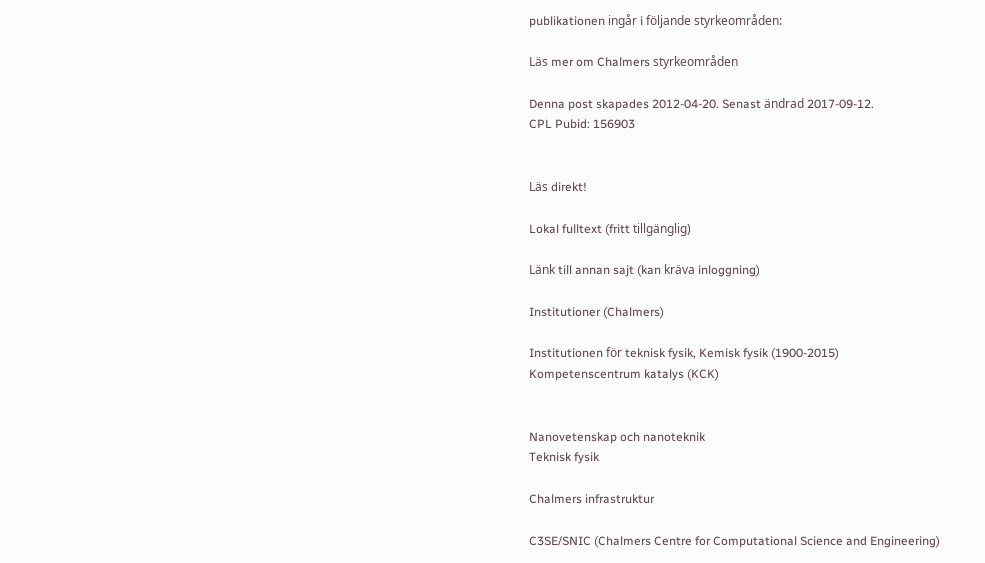publikationen ingår i följande styrkeområden:

Läs mer om Chalmers styrkeområden

Denna post skapades 2012-04-20. Senast ändrad 2017-09-12.
CPL Pubid: 156903


Läs direkt!

Lokal fulltext (fritt tillgänglig)

Länk till annan sajt (kan kräva inloggning)

Institutioner (Chalmers)

Institutionen för teknisk fysik, Kemisk fysik (1900-2015)
Kompetenscentrum katalys (KCK)


Nanovetenskap och nanoteknik
Teknisk fysik

Chalmers infrastruktur

C3SE/SNIC (Chalmers Centre for Computational Science and Engineering)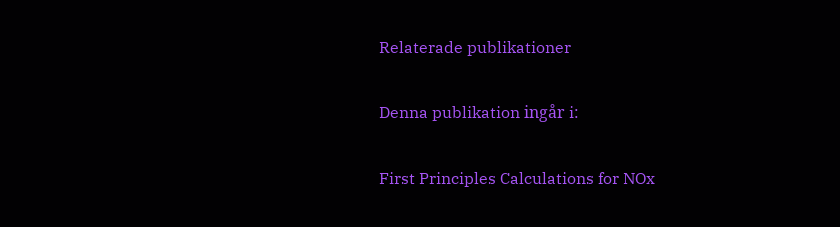Relaterade publikationer

Denna publikation ingår i:

First Principles Calculations for NOx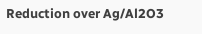Reduction over Ag/Al2O3